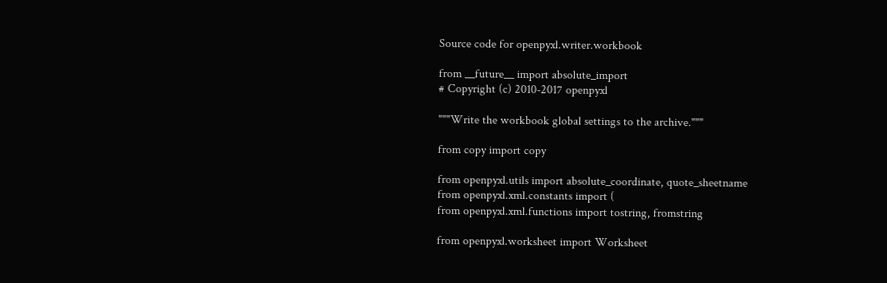Source code for openpyxl.writer.workbook

from __future__ import absolute_import
# Copyright (c) 2010-2017 openpyxl

"""Write the workbook global settings to the archive."""

from copy import copy

from openpyxl.utils import absolute_coordinate, quote_sheetname
from openpyxl.xml.constants import (
from openpyxl.xml.functions import tostring, fromstring

from openpyxl.worksheet import Worksheet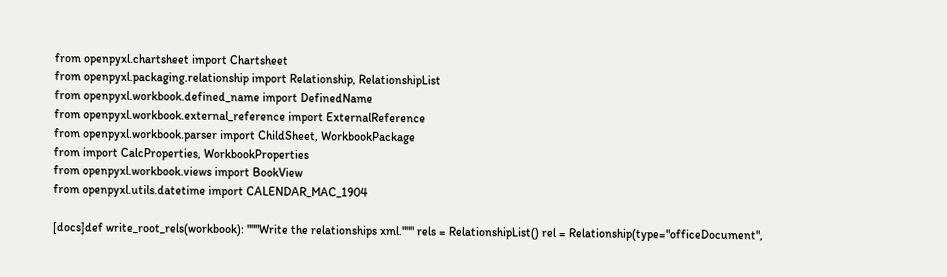from openpyxl.chartsheet import Chartsheet
from openpyxl.packaging.relationship import Relationship, RelationshipList
from openpyxl.workbook.defined_name import DefinedName
from openpyxl.workbook.external_reference import ExternalReference
from openpyxl.workbook.parser import ChildSheet, WorkbookPackage
from import CalcProperties, WorkbookProperties
from openpyxl.workbook.views import BookView
from openpyxl.utils.datetime import CALENDAR_MAC_1904

[docs]def write_root_rels(workbook): """Write the relationships xml.""" rels = RelationshipList() rel = Relationship(type="officeDocument",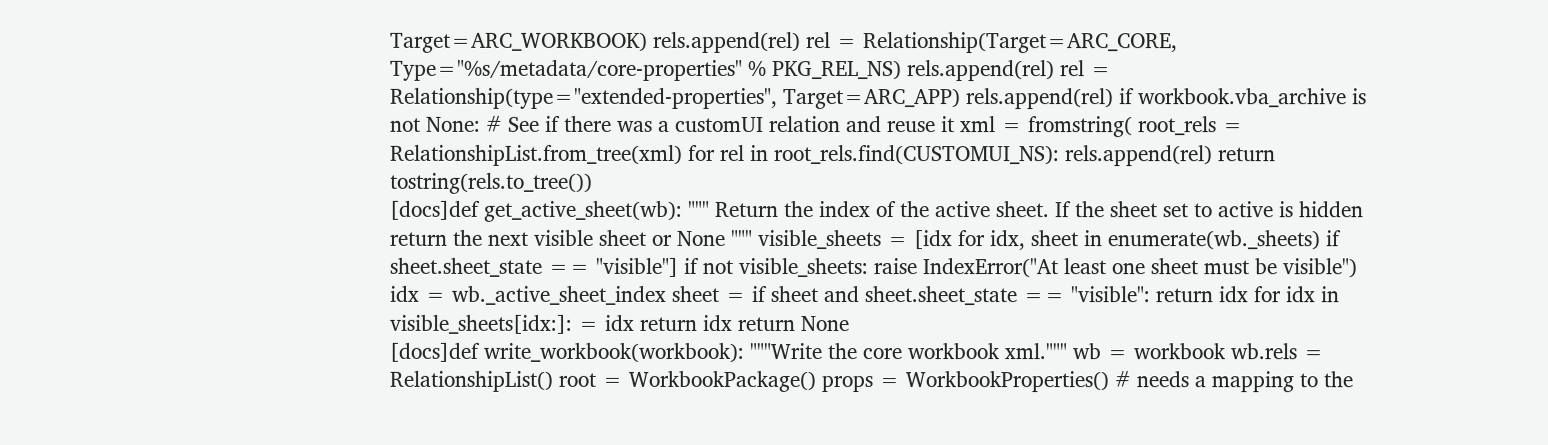Target=ARC_WORKBOOK) rels.append(rel) rel = Relationship(Target=ARC_CORE, Type="%s/metadata/core-properties" % PKG_REL_NS) rels.append(rel) rel = Relationship(type="extended-properties", Target=ARC_APP) rels.append(rel) if workbook.vba_archive is not None: # See if there was a customUI relation and reuse it xml = fromstring( root_rels = RelationshipList.from_tree(xml) for rel in root_rels.find(CUSTOMUI_NS): rels.append(rel) return tostring(rels.to_tree())
[docs]def get_active_sheet(wb): """ Return the index of the active sheet. If the sheet set to active is hidden return the next visible sheet or None """ visible_sheets = [idx for idx, sheet in enumerate(wb._sheets) if sheet.sheet_state == "visible"] if not visible_sheets: raise IndexError("At least one sheet must be visible") idx = wb._active_sheet_index sheet = if sheet and sheet.sheet_state == "visible": return idx for idx in visible_sheets[idx:]: = idx return idx return None
[docs]def write_workbook(workbook): """Write the core workbook xml.""" wb = workbook wb.rels = RelationshipList() root = WorkbookPackage() props = WorkbookProperties() # needs a mapping to the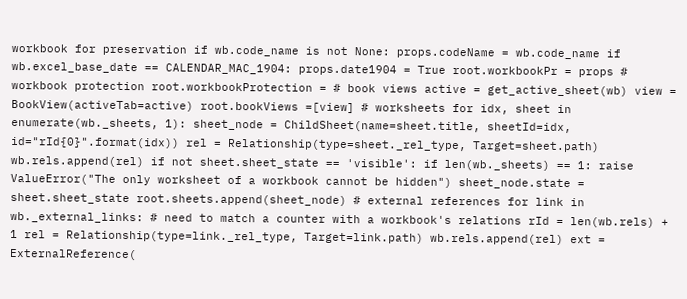workbook for preservation if wb.code_name is not None: props.codeName = wb.code_name if wb.excel_base_date == CALENDAR_MAC_1904: props.date1904 = True root.workbookPr = props # workbook protection root.workbookProtection = # book views active = get_active_sheet(wb) view = BookView(activeTab=active) root.bookViews =[view] # worksheets for idx, sheet in enumerate(wb._sheets, 1): sheet_node = ChildSheet(name=sheet.title, sheetId=idx, id="rId{0}".format(idx)) rel = Relationship(type=sheet._rel_type, Target=sheet.path) wb.rels.append(rel) if not sheet.sheet_state == 'visible': if len(wb._sheets) == 1: raise ValueError("The only worksheet of a workbook cannot be hidden") sheet_node.state = sheet.sheet_state root.sheets.append(sheet_node) # external references for link in wb._external_links: # need to match a counter with a workbook's relations rId = len(wb.rels) + 1 rel = Relationship(type=link._rel_type, Target=link.path) wb.rels.append(rel) ext = ExternalReference(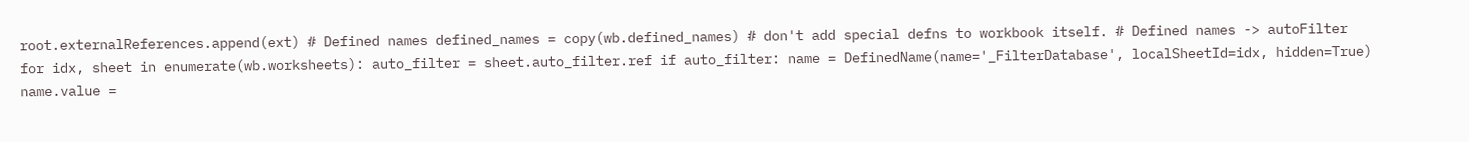root.externalReferences.append(ext) # Defined names defined_names = copy(wb.defined_names) # don't add special defns to workbook itself. # Defined names -> autoFilter for idx, sheet in enumerate(wb.worksheets): auto_filter = sheet.auto_filter.ref if auto_filter: name = DefinedName(name='_FilterDatabase', localSheetId=idx, hidden=True) name.value =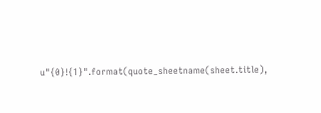u"{0}!{1}".format(quote_sheetname(sheet.title),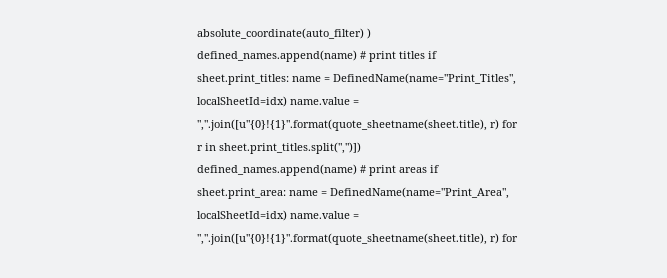absolute_coordinate(auto_filter) ) defined_names.append(name) # print titles if sheet.print_titles: name = DefinedName(name="Print_Titles", localSheetId=idx) name.value = ",".join([u"{0}!{1}".format(quote_sheetname(sheet.title), r) for r in sheet.print_titles.split(",")]) defined_names.append(name) # print areas if sheet.print_area: name = DefinedName(name="Print_Area", localSheetId=idx) name.value = ",".join([u"{0}!{1}".format(quote_sheetname(sheet.title), r) for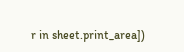r in sheet.print_area])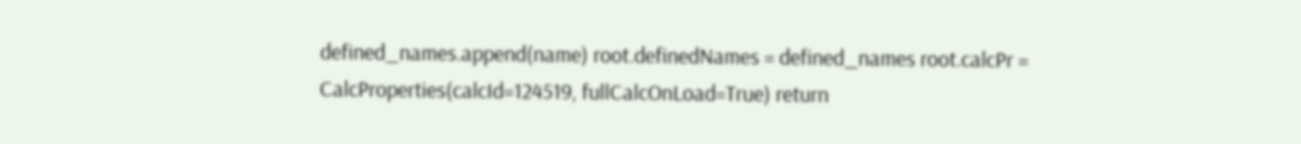defined_names.append(name) root.definedNames = defined_names root.calcPr = CalcProperties(calcId=124519, fullCalcOnLoad=True) return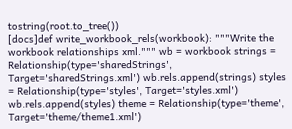tostring(root.to_tree())
[docs]def write_workbook_rels(workbook): """Write the workbook relationships xml.""" wb = workbook strings = Relationship(type='sharedStrings', Target='sharedStrings.xml') wb.rels.append(strings) styles = Relationship(type='styles', Target='styles.xml') wb.rels.append(styles) theme = Relationship(type='theme', Target='theme/theme1.xml')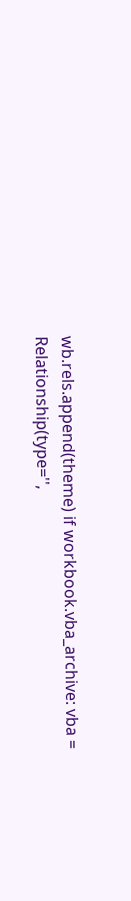wb.rels.append(theme) if workbook.vba_archive: vba = Relationship(type='',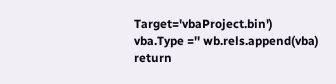Target='vbaProject.bin') vba.Type ='' wb.rels.append(vba) return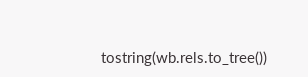tostring(wb.rels.to_tree())